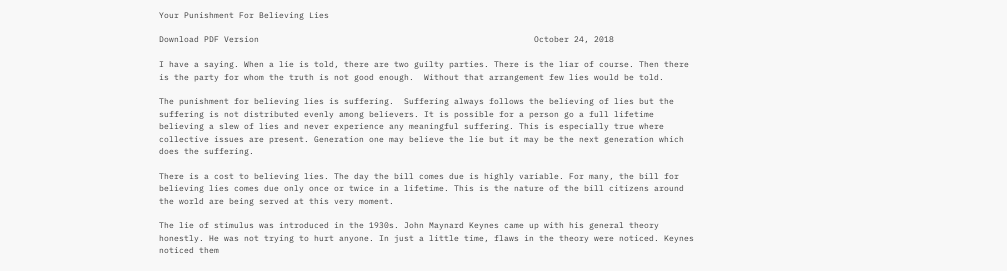Your Punishment For Believing Lies

Download PDF Version                                                       October 24, 2018

I have a saying. When a lie is told, there are two guilty parties. There is the liar of course. Then there is the party for whom the truth is not good enough.  Without that arrangement few lies would be told.

The punishment for believing lies is suffering.  Suffering always follows the believing of lies but the suffering is not distributed evenly among believers. It is possible for a person go a full lifetime believing a slew of lies and never experience any meaningful suffering. This is especially true where collective issues are present. Generation one may believe the lie but it may be the next generation which does the suffering.

There is a cost to believing lies. The day the bill comes due is highly variable. For many, the bill for believing lies comes due only once or twice in a lifetime. This is the nature of the bill citizens around the world are being served at this very moment.

The lie of stimulus was introduced in the 1930s. John Maynard Keynes came up with his general theory honestly. He was not trying to hurt anyone. In just a little time, flaws in the theory were noticed. Keynes noticed them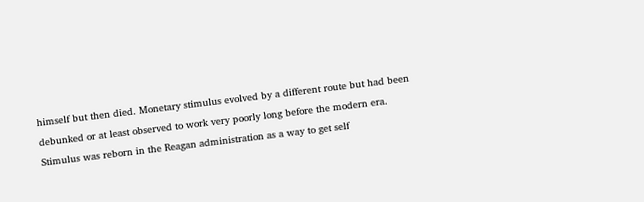himself but then died. Monetary stimulus evolved by a different route but had been debunked or at least observed to work very poorly long before the modern era. Stimulus was reborn in the Reagan administration as a way to get self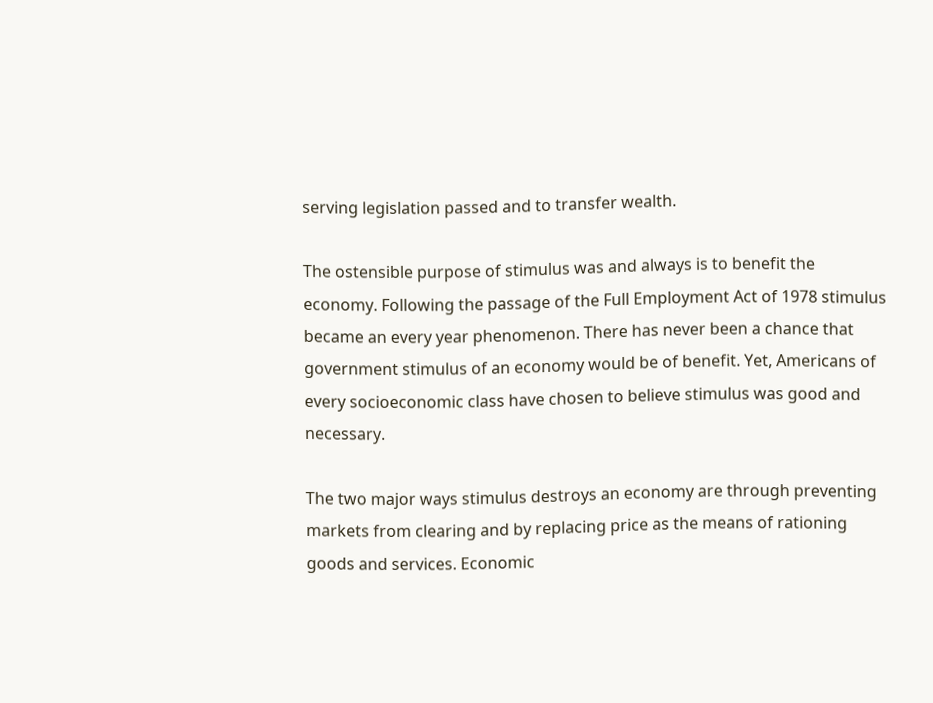serving legislation passed and to transfer wealth.

The ostensible purpose of stimulus was and always is to benefit the economy. Following the passage of the Full Employment Act of 1978 stimulus became an every year phenomenon. There has never been a chance that government stimulus of an economy would be of benefit. Yet, Americans of every socioeconomic class have chosen to believe stimulus was good and necessary.

The two major ways stimulus destroys an economy are through preventing markets from clearing and by replacing price as the means of rationing goods and services. Economic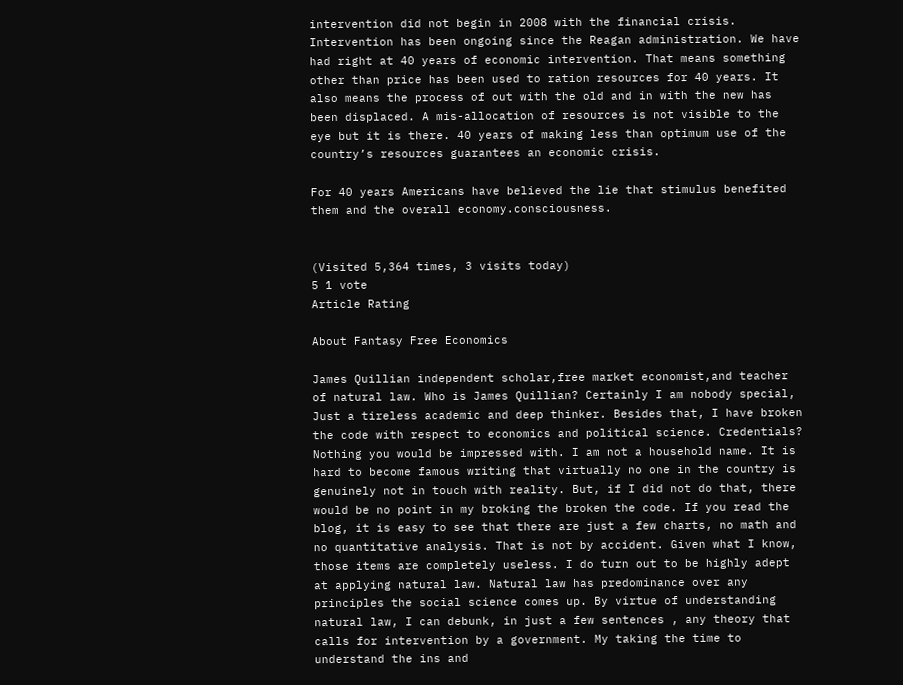intervention did not begin in 2008 with the financial crisis. Intervention has been ongoing since the Reagan administration. We have had right at 40 years of economic intervention. That means something other than price has been used to ration resources for 40 years. It also means the process of out with the old and in with the new has been displaced. A mis-allocation of resources is not visible to the eye but it is there. 40 years of making less than optimum use of the country’s resources guarantees an economic crisis.

For 40 years Americans have believed the lie that stimulus benefited them and the overall economy.consciousness.


(Visited 5,364 times, 3 visits today)
5 1 vote
Article Rating

About Fantasy Free Economics

James Quillian independent scholar,free market economist,and teacher of natural law. Who is James Quillian? Certainly I am nobody special, Just a tireless academic and deep thinker. Besides that, I have broken the code with respect to economics and political science. Credentials? Nothing you would be impressed with. I am not a household name. It is hard to become famous writing that virtually no one in the country is genuinely not in touch with reality. But, if I did not do that, there would be no point in my broking the broken the code. If you read the blog, it is easy to see that there are just a few charts, no math and no quantitative analysis. That is not by accident. Given what I know, those items are completely useless. I do turn out to be highly adept at applying natural law. Natural law has predominance over any principles the social science comes up. By virtue of understanding natural law, I can debunk, in just a few sentences , any theory that calls for intervention by a government. My taking the time to understand the ins and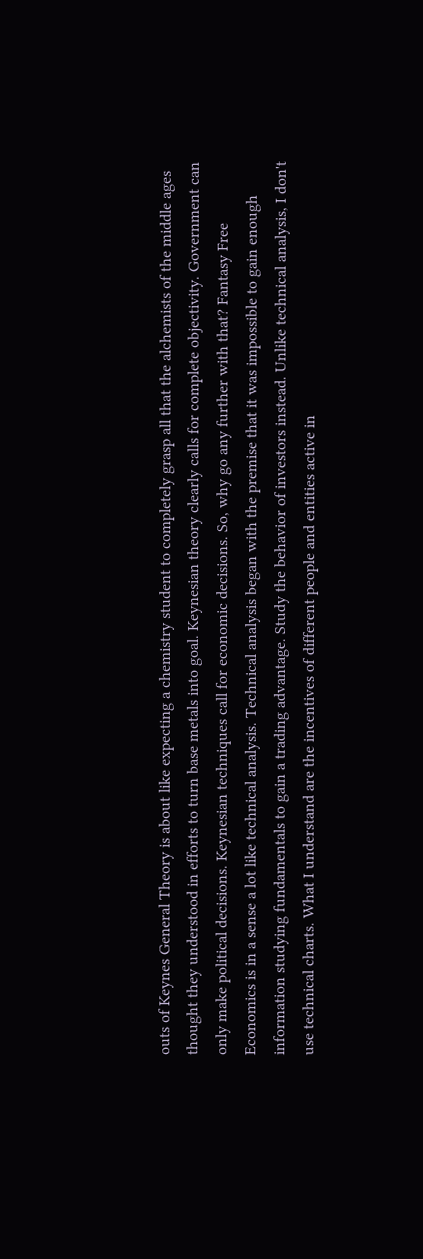outs of Keynes General Theory is about like expecting a chemistry student to completely grasp all that the alchemists of the middle ages thought they understood in efforts to turn base metals into goal. Keynesian theory clearly calls for complete objectivity. Government can only make political decisions. Keynesian techniques call for economic decisions. So, why go any further with that? Fantasy Free Economics is in a sense a lot like technical analysis. Technical analysis began with the premise that it was impossible to gain enough information studying fundamentals to gain a trading advantage. Study the behavior of investors instead. Unlike technical analysis, I don't use technical charts. What I understand are the incentives of different people and entities active in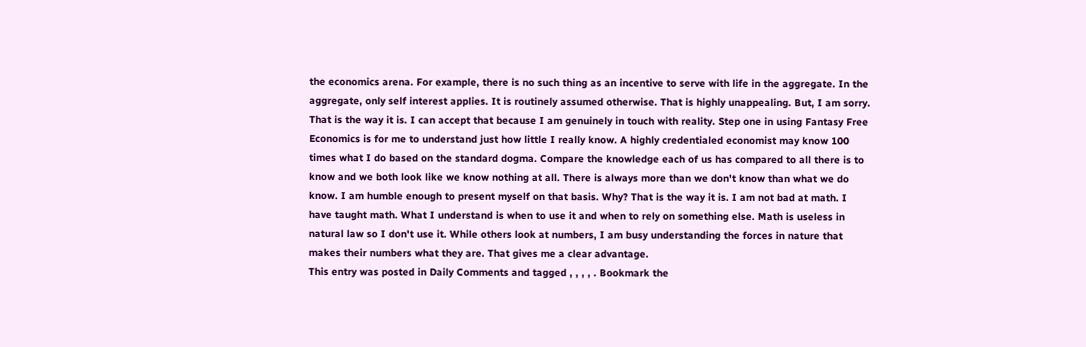the economics arena. For example, there is no such thing as an incentive to serve with life in the aggregate. In the aggregate, only self interest applies. It is routinely assumed otherwise. That is highly unappealing. But, I am sorry. That is the way it is. I can accept that because I am genuinely in touch with reality. Step one in using Fantasy Free Economics is for me to understand just how little I really know. A highly credentialed economist may know 100 times what I do based on the standard dogma. Compare the knowledge each of us has compared to all there is to know and we both look like we know nothing at all. There is always more than we don't know than what we do know. I am humble enough to present myself on that basis. Why? That is the way it is. I am not bad at math. I have taught math. What I understand is when to use it and when to rely on something else. Math is useless in natural law so I don't use it. While others look at numbers, I am busy understanding the forces in nature that makes their numbers what they are. That gives me a clear advantage.
This entry was posted in Daily Comments and tagged , , , , . Bookmark the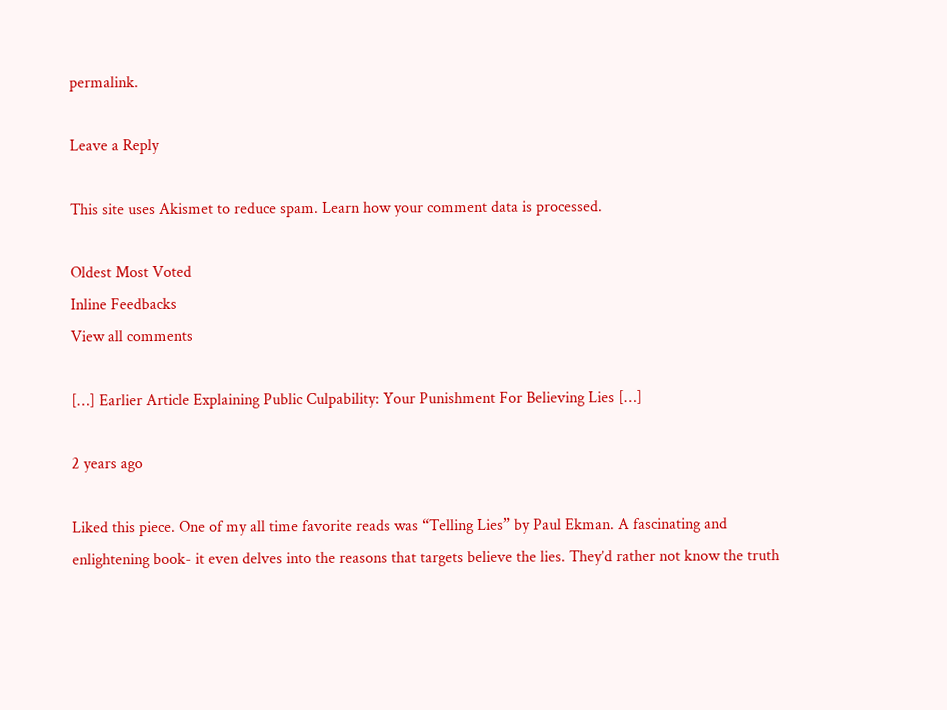permalink.

Leave a Reply

This site uses Akismet to reduce spam. Learn how your comment data is processed.

Oldest Most Voted
Inline Feedbacks
View all comments

[…] Earlier Article Explaining Public Culpability: Your Punishment For Believing Lies […]

2 years ago

Liked this piece. One of my all time favorite reads was “Telling Lies” by Paul Ekman. A fascinating and enlightening book- it even delves into the reasons that targets believe the lies. They’d rather not know the truth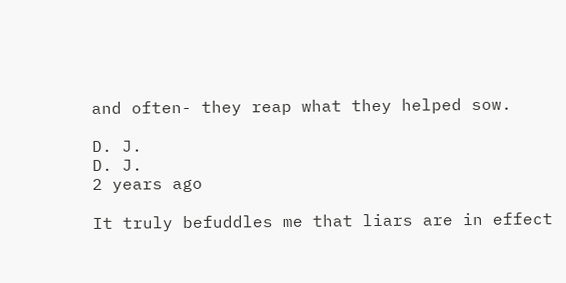and often- they reap what they helped sow.

D. J.
D. J.
2 years ago

It truly befuddles me that liars are in effect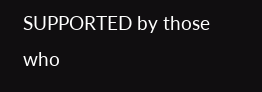SUPPORTED by those who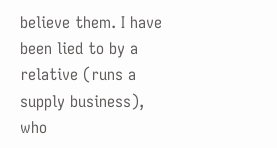believe them. I have been lied to by a relative (runs a supply business), who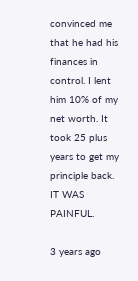convinced me that he had his finances in control. I lent him 10% of my net worth. It took 25 plus years to get my principle back. IT WAS PAINFUL.

3 years ago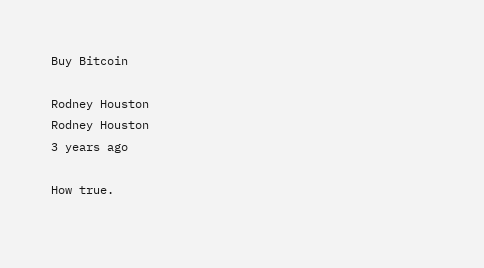Buy Bitcoin

Rodney Houston
Rodney Houston
3 years ago

How true.